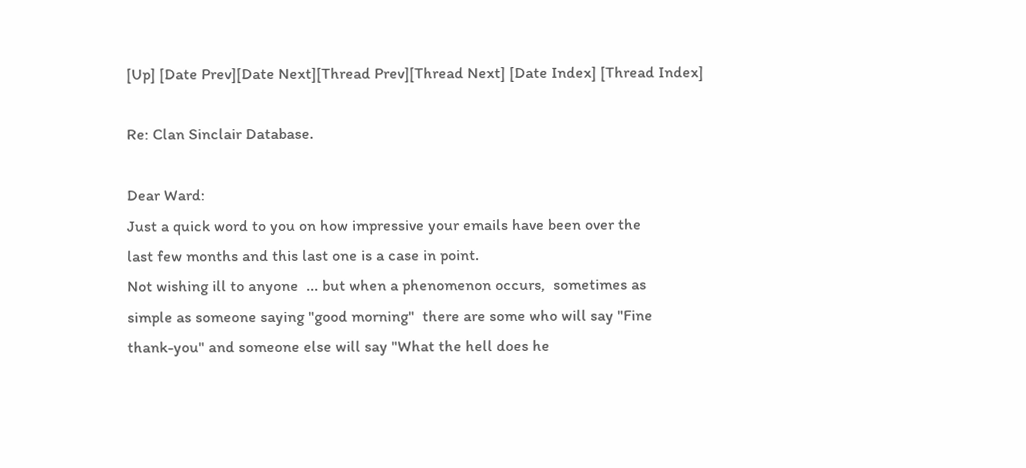[Up] [Date Prev][Date Next][Thread Prev][Thread Next] [Date Index] [Thread Index]

Re: Clan Sinclair Database.

Dear Ward:
Just a quick word to you on how impressive your emails have been over the
last few months and this last one is a case in point.
Not wishing ill to anyone  ... but when a phenomenon occurs,  sometimes as
simple as someone saying "good morning"  there are some who will say "Fine
thank-you" and someone else will say "What the hell does he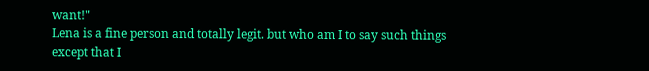want!"
Lena is a fine person and totally legit. but who am I to say such things
except that I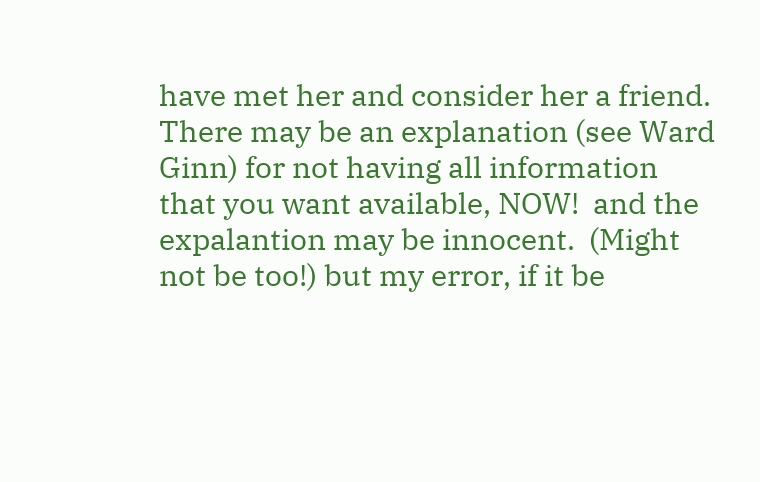have met her and consider her a friend.
There may be an explanation (see Ward Ginn) for not having all information
that you want available, NOW!  and the expalantion may be innocent.  (Might
not be too!) but my error, if it be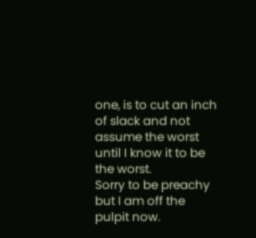one, is to cut an inch of slack and not
assume the worst until I know it to be the worst.
Sorry to be preachy but I am off the pulpit now.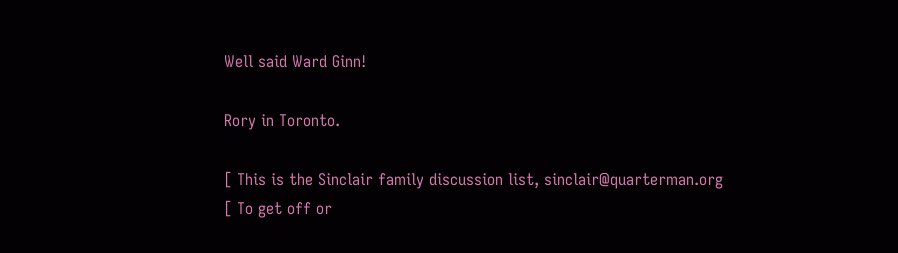Well said Ward Ginn!

Rory in Toronto.

[ This is the Sinclair family discussion list, sinclair@quarterman.org
[ To get off or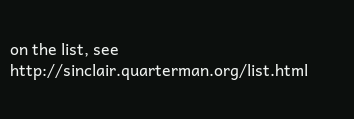on the list, see http://sinclair.quarterman.org/list.html